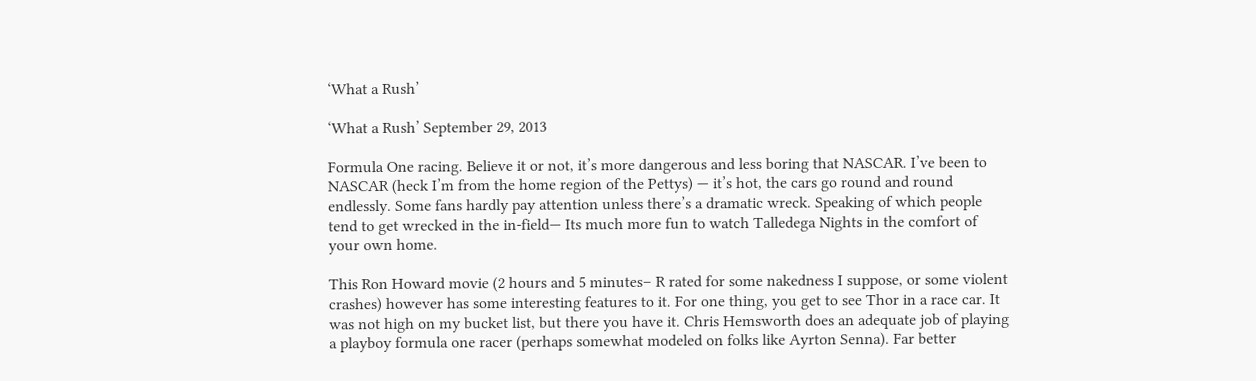‘What a Rush’

‘What a Rush’ September 29, 2013

Formula One racing. Believe it or not, it’s more dangerous and less boring that NASCAR. I’ve been to NASCAR (heck I’m from the home region of the Pettys) — it’s hot, the cars go round and round endlessly. Some fans hardly pay attention unless there’s a dramatic wreck. Speaking of which people tend to get wrecked in the in-field— Its much more fun to watch Talledega Nights in the comfort of your own home.

This Ron Howard movie (2 hours and 5 minutes– R rated for some nakedness I suppose, or some violent crashes) however has some interesting features to it. For one thing, you get to see Thor in a race car. It was not high on my bucket list, but there you have it. Chris Hemsworth does an adequate job of playing a playboy formula one racer (perhaps somewhat modeled on folks like Ayrton Senna). Far better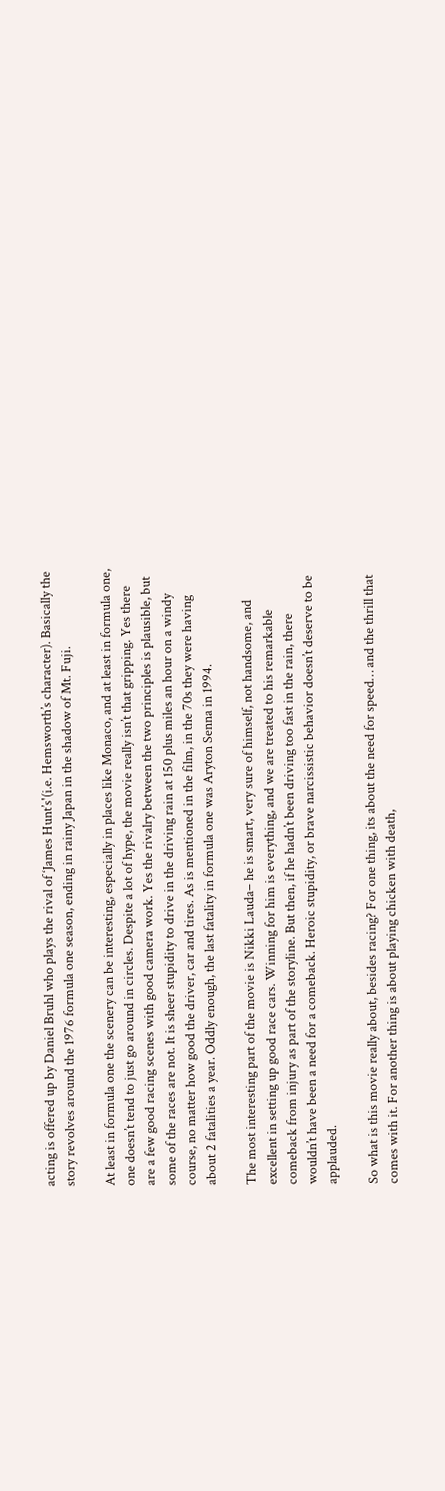acting is offered up by Daniel Bruhl who plays the rival of ‘James Hunt’s'(i.e. Hemsworth’s character). Basically the story revolves around the 1976 formula one season, ending in rainy Japan in the shadow of Mt. Fuji.

At least in formula one the scenery can be interesting, especially in places like Monaco, and at least in formula one, one doesn’t tend to just go around in circles. Despite a lot of hype, the movie really isn’t that gripping. Yes there are a few good racing scenes with good camera work. Yes the rivalry between the two principles is plausible, but some of the races are not. It is sheer stupidity to drive in the driving rain at 150 plus miles an hour on a windy course, no matter how good the driver, car and tires. As is mentioned in the film, in the 70s they were having about 2 fatalities a year. Oddly enough, the last fatality in formula one was Aryton Senna in 1994.

The most interesting part of the movie is Nikki Lauda– he is smart, very sure of himself, not handsome, and excellent in setting up good race cars. Winning for him is everything, and we are treated to his remarkable comeback from injury as part of the storyline. But then, if he hadn’t been driving too fast in the rain, there wouldn’t have been a need for a comeback. Heroic stupidity, or brave narcissistic behavior doesn’t deserve to be applauded.

So what is this movie really about, besides racing? For one thing, its about the need for speed… and the thrill that comes with it. For another thing is about playing chicken with death,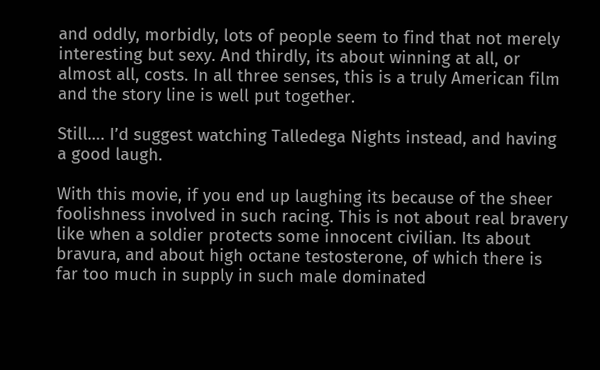and oddly, morbidly, lots of people seem to find that not merely interesting but sexy. And thirdly, its about winning at all, or almost all, costs. In all three senses, this is a truly American film and the story line is well put together.

Still…. I’d suggest watching Talledega Nights instead, and having a good laugh.

With this movie, if you end up laughing its because of the sheer foolishness involved in such racing. This is not about real bravery like when a soldier protects some innocent civilian. Its about bravura, and about high octane testosterone, of which there is far too much in supply in such male dominated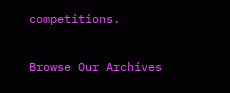competitions.

Browse Our Archives